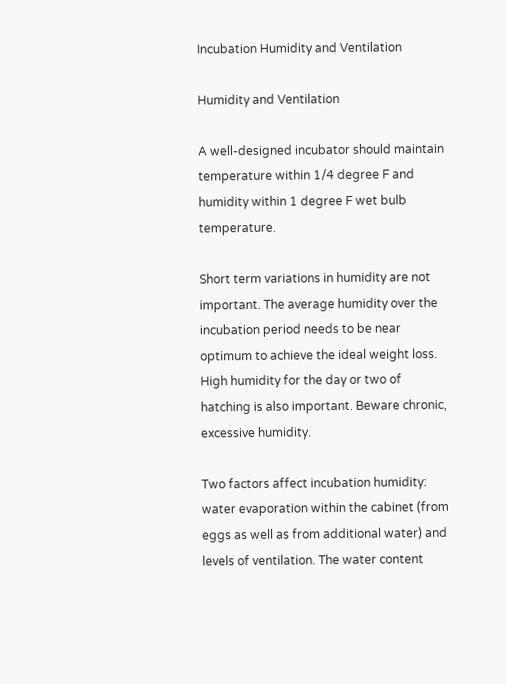Incubation Humidity and Ventilation

Humidity and Ventilation

A well-designed incubator should maintain temperature within 1/4 degree F and humidity within 1 degree F wet bulb temperature.

Short term variations in humidity are not important. The average humidity over the incubation period needs to be near optimum to achieve the ideal weight loss. High humidity for the day or two of hatching is also important. Beware chronic, excessive humidity.

Two factors affect incubation humidity: water evaporation within the cabinet (from eggs as well as from additional water) and levels of ventilation. The water content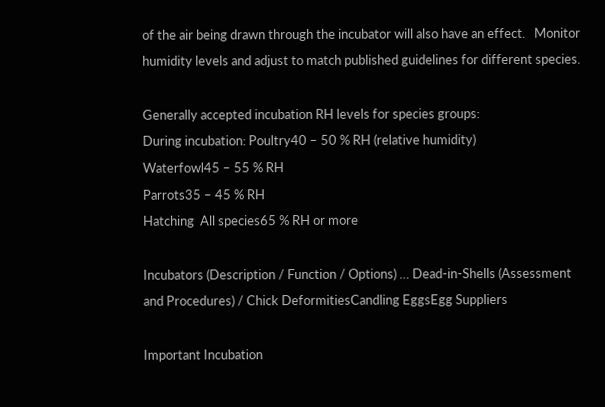of the air being drawn through the incubator will also have an effect.   Monitor humidity levels and adjust to match published guidelines for different species.

Generally accepted incubation RH levels for species groups:
During incubation: Poultry40 – 50 % RH (relative humidity)
Waterfowl45 – 55 % RH
Parrots35 – 45 % RH
Hatching  All species65 % RH or more

Incubators (Description / Function / Options) … Dead-in-Shells (Assessment and Procedures) / Chick DeformitiesCandling EggsEgg Suppliers

Important Incubation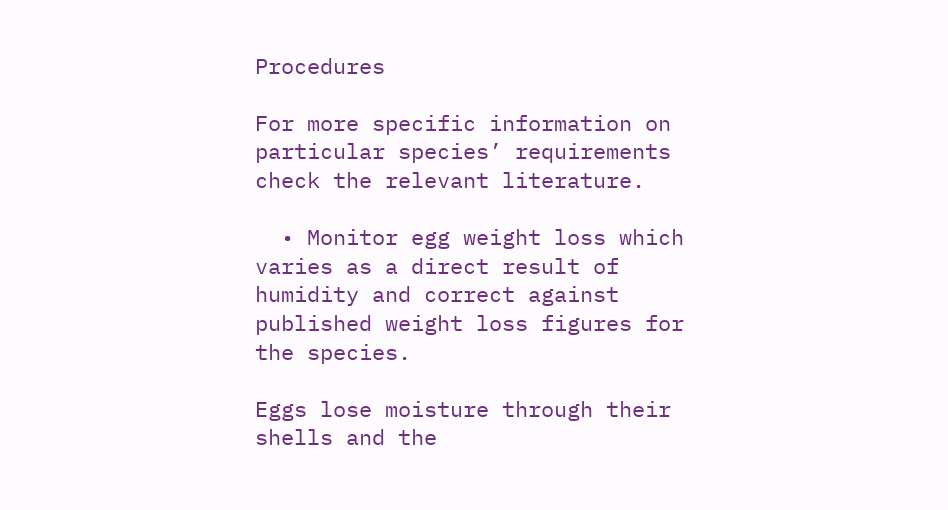Procedures

For more specific information on particular species’ requirements check the relevant literature.

  • Monitor egg weight loss which varies as a direct result of humidity and correct against published weight loss figures for the species.

Eggs lose moisture through their shells and the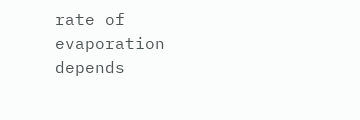rate of evaporation depends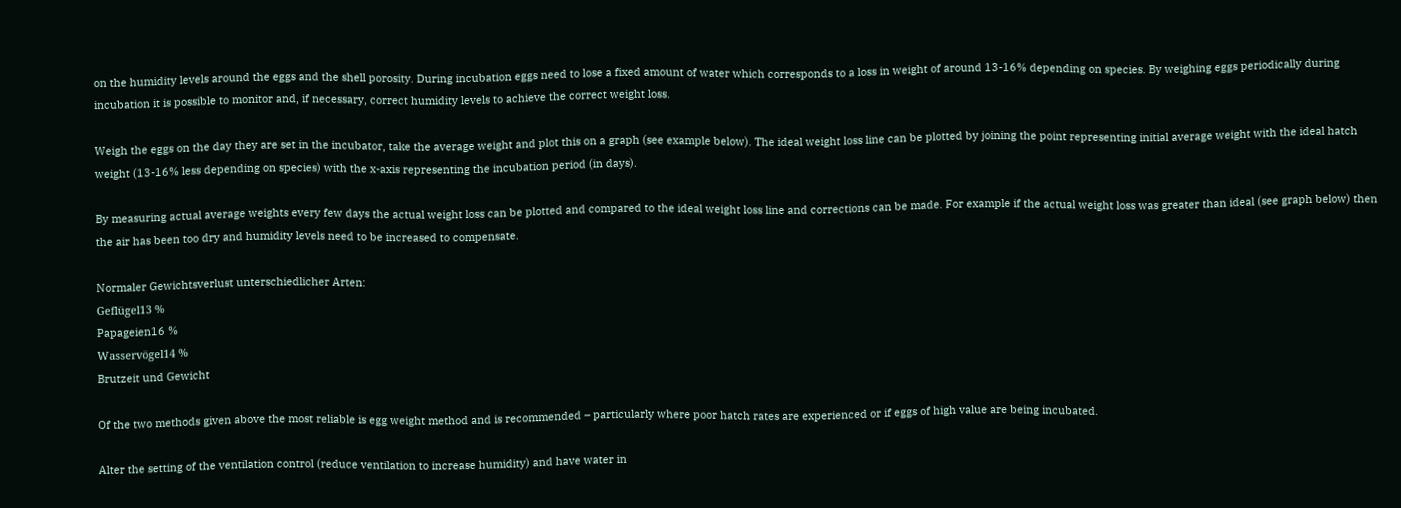on the humidity levels around the eggs and the shell porosity. During incubation eggs need to lose a fixed amount of water which corresponds to a loss in weight of around 13-16% depending on species. By weighing eggs periodically during incubation it is possible to monitor and, if necessary, correct humidity levels to achieve the correct weight loss.

Weigh the eggs on the day they are set in the incubator, take the average weight and plot this on a graph (see example below). The ideal weight loss line can be plotted by joining the point representing initial average weight with the ideal hatch weight (13-16% less depending on species) with the x-axis representing the incubation period (in days).

By measuring actual average weights every few days the actual weight loss can be plotted and compared to the ideal weight loss line and corrections can be made. For example if the actual weight loss was greater than ideal (see graph below) then the air has been too dry and humidity levels need to be increased to compensate.

Normaler Gewichtsverlust unterschiedlicher Arten:
Geflügel13 %
Papageien16 %
Wasservögel14 %
Brutzeit und Gewicht

Of the two methods given above the most reliable is egg weight method and is recommended – particularly where poor hatch rates are experienced or if eggs of high value are being incubated.

Alter the setting of the ventilation control (reduce ventilation to increase humidity) and have water in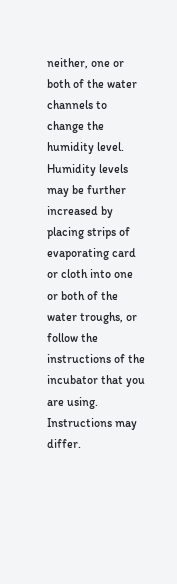neither, one or both of the water channels to change the humidity level. Humidity levels may be further increased by placing strips of evaporating card or cloth into one or both of the water troughs, or follow the instructions of the incubator that you are using.  Instructions may differ.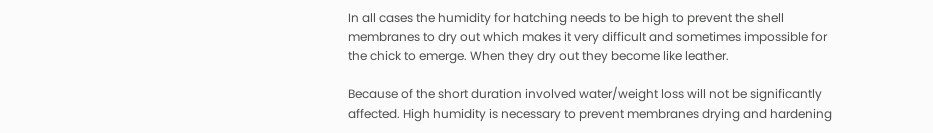In all cases the humidity for hatching needs to be high to prevent the shell membranes to dry out which makes it very difficult and sometimes impossible for the chick to emerge. When they dry out they become like leather.

Because of the short duration involved water/weight loss will not be significantly affected. High humidity is necessary to prevent membranes drying and hardening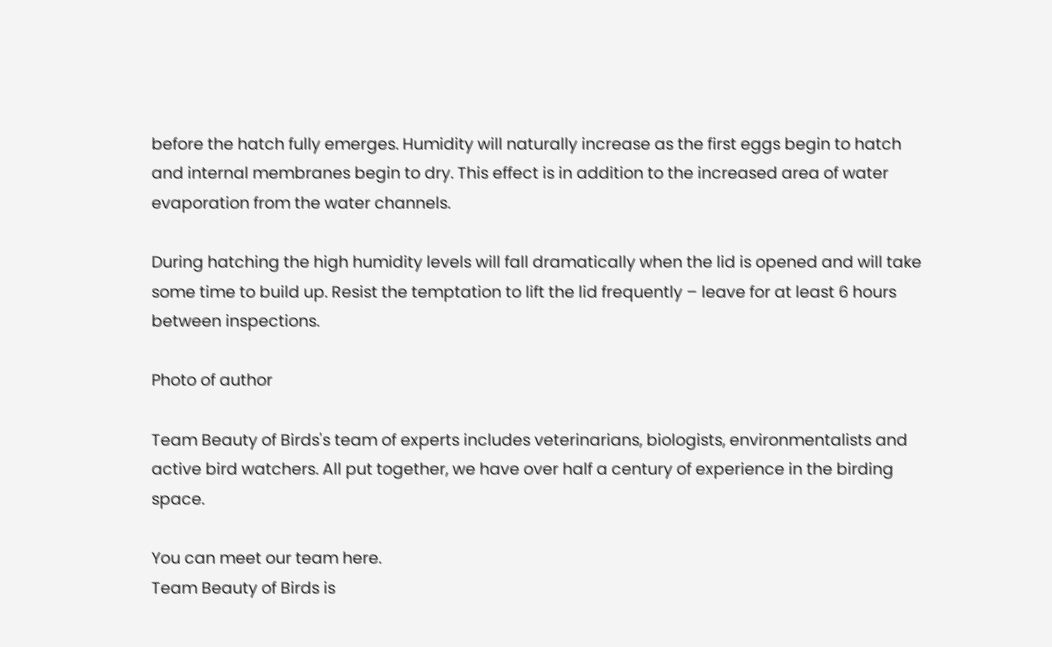before the hatch fully emerges. Humidity will naturally increase as the first eggs begin to hatch and internal membranes begin to dry. This effect is in addition to the increased area of water evaporation from the water channels.

During hatching the high humidity levels will fall dramatically when the lid is opened and will take some time to build up. Resist the temptation to lift the lid frequently – leave for at least 6 hours between inspections.

Photo of author

Team Beauty of Birds's team of experts includes veterinarians, biologists, environmentalists and active bird watchers. All put together, we have over half a century of experience in the birding space.

You can meet our team here.
Team Beauty of Birds is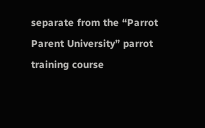separate from the “Parrot Parent University” parrot training course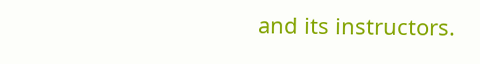and its instructors.